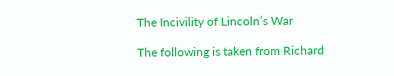The Incivility of Lincoln’s War

The following is taken from Richard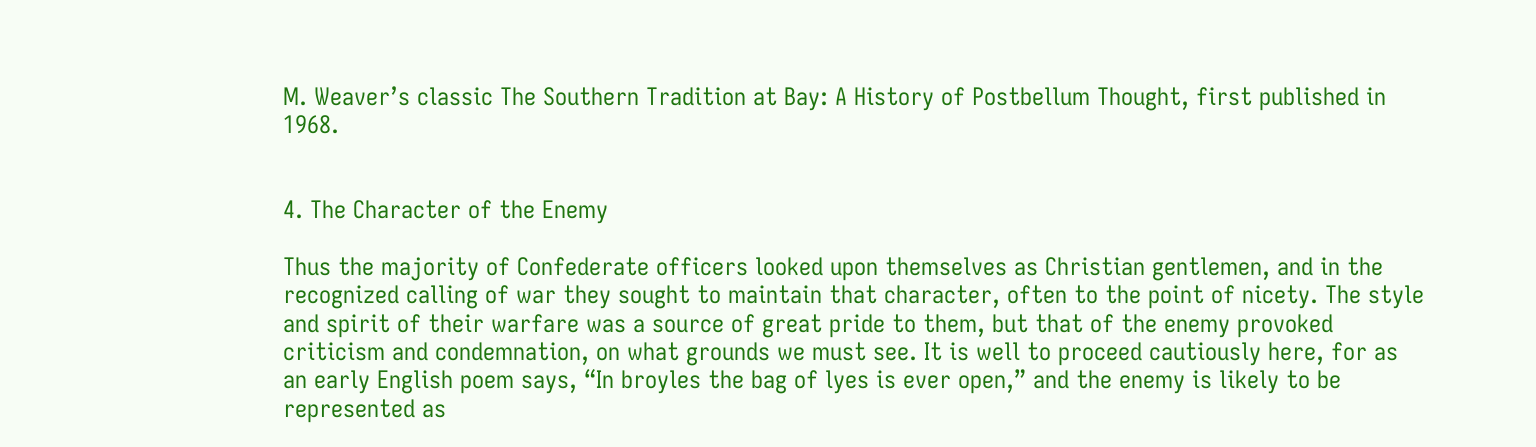M. Weaver’s classic The Southern Tradition at Bay: A History of Postbellum Thought, first published in 1968.


4. The Character of the Enemy

Thus the majority of Confederate officers looked upon themselves as Christian gentlemen, and in the recognized calling of war they sought to maintain that character, often to the point of nicety. The style and spirit of their warfare was a source of great pride to them, but that of the enemy provoked criticism and condemnation, on what grounds we must see. It is well to proceed cautiously here, for as an early English poem says, “In broyles the bag of lyes is ever open,” and the enemy is likely to be represented as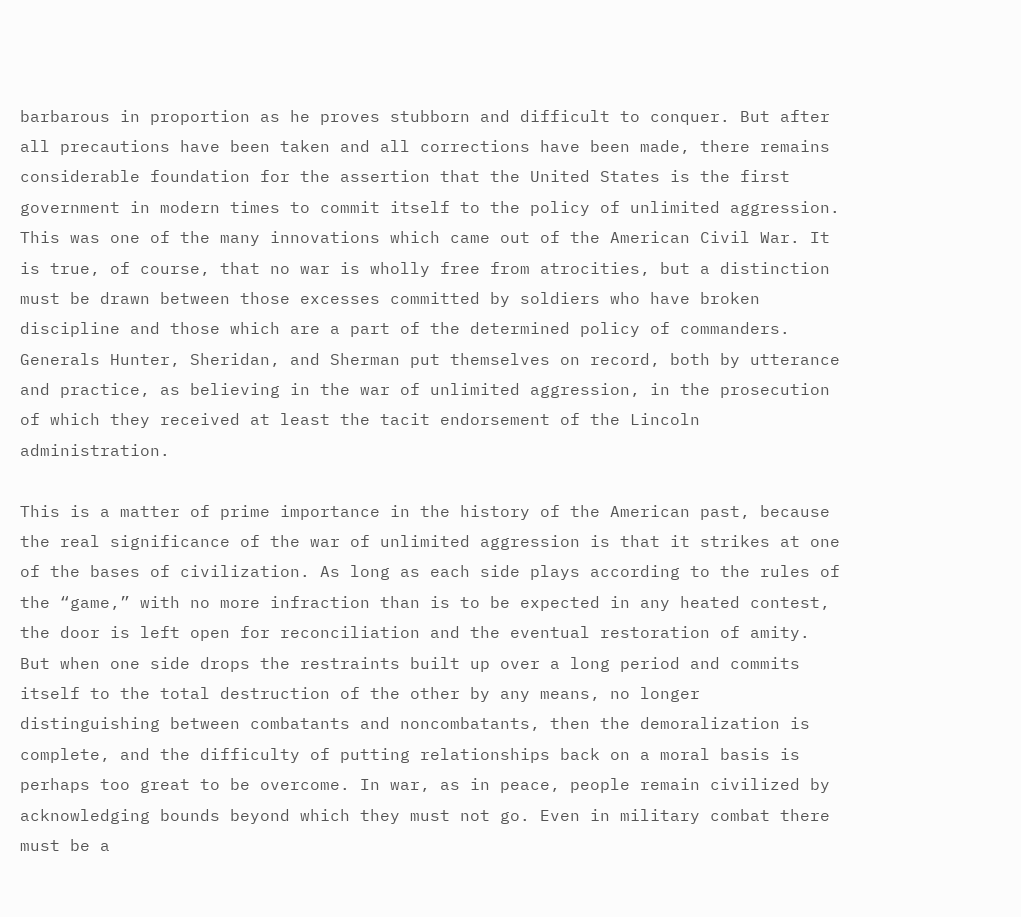barbarous in proportion as he proves stubborn and difficult to conquer. But after all precautions have been taken and all corrections have been made, there remains considerable foundation for the assertion that the United States is the first government in modern times to commit itself to the policy of unlimited aggression. This was one of the many innovations which came out of the American Civil War. It is true, of course, that no war is wholly free from atrocities, but a distinction must be drawn between those excesses committed by soldiers who have broken discipline and those which are a part of the determined policy of commanders. Generals Hunter, Sheridan, and Sherman put themselves on record, both by utterance and practice, as believing in the war of unlimited aggression, in the prosecution of which they received at least the tacit endorsement of the Lincoln administration.

This is a matter of prime importance in the history of the American past, because the real significance of the war of unlimited aggression is that it strikes at one of the bases of civilization. As long as each side plays according to the rules of the “game,” with no more infraction than is to be expected in any heated contest, the door is left open for reconciliation and the eventual restoration of amity. But when one side drops the restraints built up over a long period and commits itself to the total destruction of the other by any means, no longer distinguishing between combatants and noncombatants, then the demoralization is complete, and the difficulty of putting relationships back on a moral basis is perhaps too great to be overcome. In war, as in peace, people remain civilized by acknowledging bounds beyond which they must not go. Even in military combat there must be a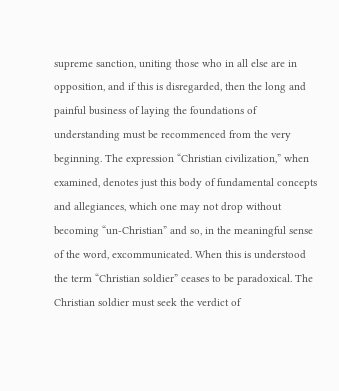supreme sanction, uniting those who in all else are in opposition, and if this is disregarded, then the long and painful business of laying the foundations of understanding must be recommenced from the very beginning. The expression “Christian civilization,” when examined, denotes just this body of fundamental concepts and allegiances, which one may not drop without becoming “un-Christian” and so, in the meaningful sense of the word, excommunicated. When this is understood the term “Christian soldier” ceases to be paradoxical. The Christian soldier must seek the verdict of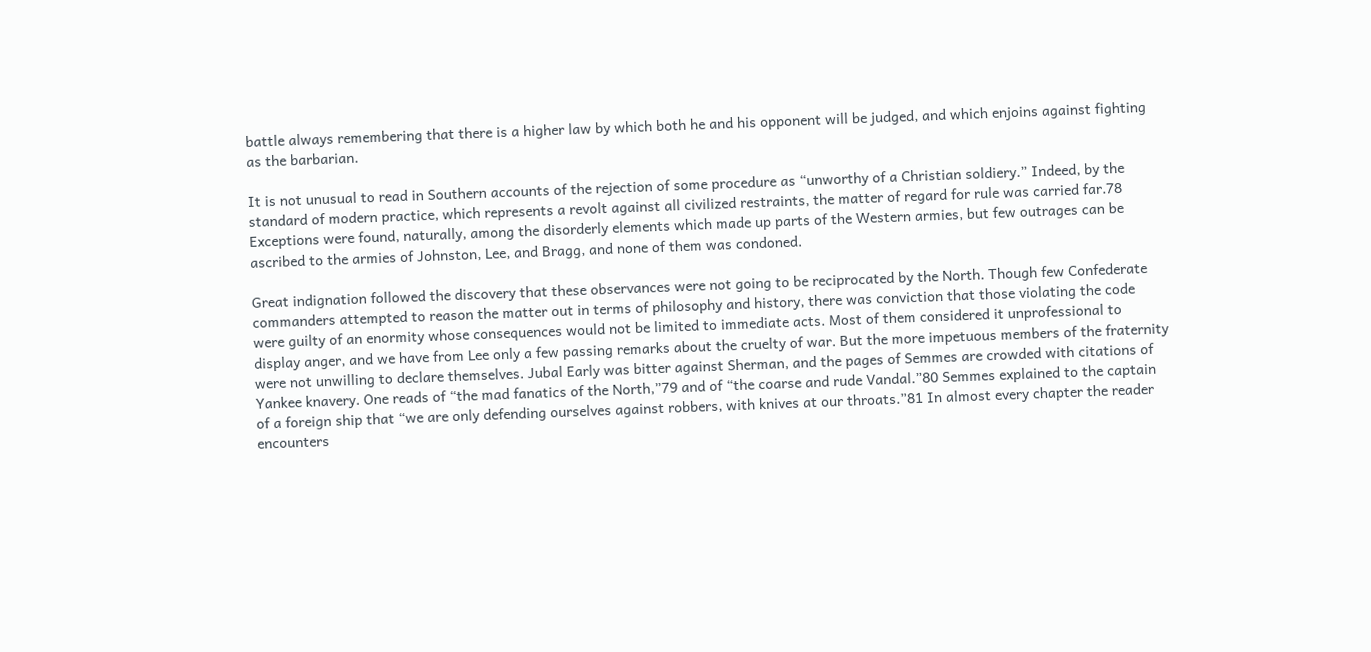battle always remembering that there is a higher law by which both he and his opponent will be judged, and which enjoins against fighting as the barbarian.

It is not unusual to read in Southern accounts of the rejection of some procedure as “unworthy of a Christian soldiery.” Indeed, by the standard of modern practice, which represents a revolt against all civilized restraints, the matter of regard for rule was carried far.78 Exceptions were found, naturally, among the disorderly elements which made up parts of the Western armies, but few outrages can be ascribed to the armies of Johnston, Lee, and Bragg, and none of them was condoned.

Great indignation followed the discovery that these observances were not going to be reciprocated by the North. Though few Confederate commanders attempted to reason the matter out in terms of philosophy and history, there was conviction that those violating the code were guilty of an enormity whose consequences would not be limited to immediate acts. Most of them considered it unprofessional to display anger, and we have from Lee only a few passing remarks about the cruelty of war. But the more impetuous members of the fraternity were not unwilling to declare themselves. Jubal Early was bitter against Sherman, and the pages of Semmes are crowded with citations of Yankee knavery. One reads of “the mad fanatics of the North,”79 and of “the coarse and rude Vandal.”80 Semmes explained to the captain of a foreign ship that “we are only defending ourselves against robbers, with knives at our throats.”81 In almost every chapter the reader encounters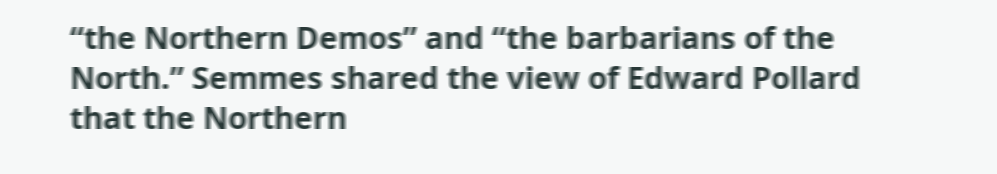“the Northern Demos” and “the barbarians of the North.” Semmes shared the view of Edward Pollard that the Northern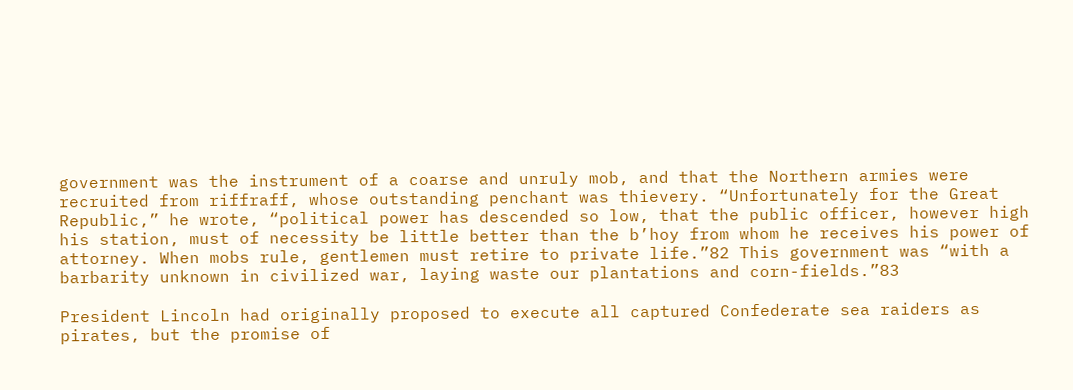government was the instrument of a coarse and unruly mob, and that the Northern armies were recruited from riffraff, whose outstanding penchant was thievery. “Unfortunately for the Great Republic,” he wrote, “political power has descended so low, that the public officer, however high his station, must of necessity be little better than the b’hoy from whom he receives his power of attorney. When mobs rule, gentlemen must retire to private life.”82 This government was “with a barbarity unknown in civilized war, laying waste our plantations and corn-fields.”83

President Lincoln had originally proposed to execute all captured Confederate sea raiders as pirates, but the promise of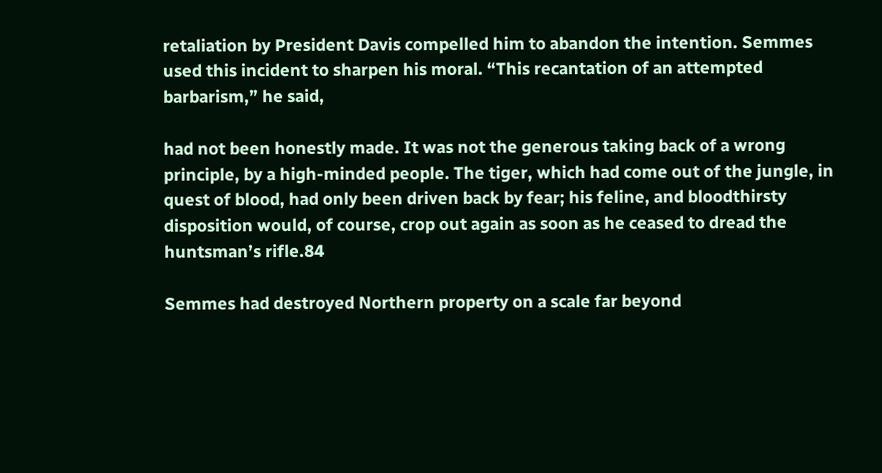retaliation by President Davis compelled him to abandon the intention. Semmes used this incident to sharpen his moral. “This recantation of an attempted barbarism,” he said,

had not been honestly made. It was not the generous taking back of a wrong principle, by a high-minded people. The tiger, which had come out of the jungle, in quest of blood, had only been driven back by fear; his feline, and bloodthirsty disposition would, of course, crop out again as soon as he ceased to dread the huntsman’s rifle.84

Semmes had destroyed Northern property on a scale far beyond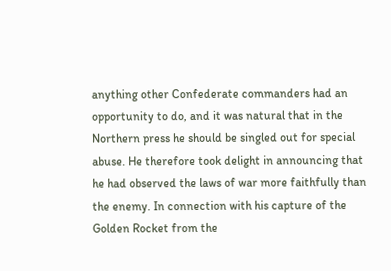anything other Confederate commanders had an opportunity to do, and it was natural that in the Northern press he should be singled out for special abuse. He therefore took delight in announcing that he had observed the laws of war more faithfully than the enemy. In connection with his capture of the Golden Rocket from the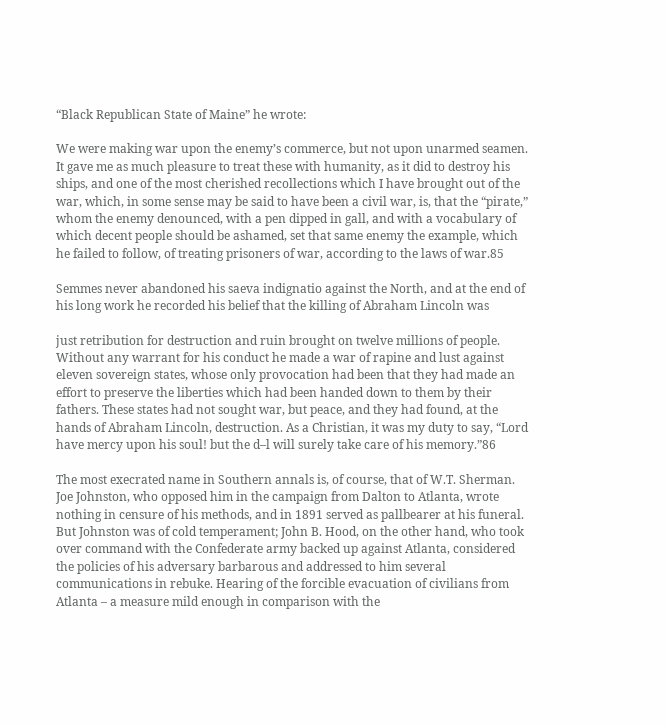“Black Republican State of Maine” he wrote:

We were making war upon the enemy’s commerce, but not upon unarmed seamen. It gave me as much pleasure to treat these with humanity, as it did to destroy his ships, and one of the most cherished recollections which I have brought out of the war, which, in some sense may be said to have been a civil war, is, that the “pirate,” whom the enemy denounced, with a pen dipped in gall, and with a vocabulary of which decent people should be ashamed, set that same enemy the example, which he failed to follow, of treating prisoners of war, according to the laws of war.85

Semmes never abandoned his saeva indignatio against the North, and at the end of his long work he recorded his belief that the killing of Abraham Lincoln was

just retribution for destruction and ruin brought on twelve millions of people. Without any warrant for his conduct he made a war of rapine and lust against eleven sovereign states, whose only provocation had been that they had made an effort to preserve the liberties which had been handed down to them by their fathers. These states had not sought war, but peace, and they had found, at the hands of Abraham Lincoln, destruction. As a Christian, it was my duty to say, “Lord have mercy upon his soul! but the d–l will surely take care of his memory.”86

The most execrated name in Southern annals is, of course, that of W.T. Sherman. Joe Johnston, who opposed him in the campaign from Dalton to Atlanta, wrote nothing in censure of his methods, and in 1891 served as pallbearer at his funeral. But Johnston was of cold temperament; John B. Hood, on the other hand, who took over command with the Confederate army backed up against Atlanta, considered the policies of his adversary barbarous and addressed to him several communications in rebuke. Hearing of the forcible evacuation of civilians from Atlanta – a measure mild enough in comparison with the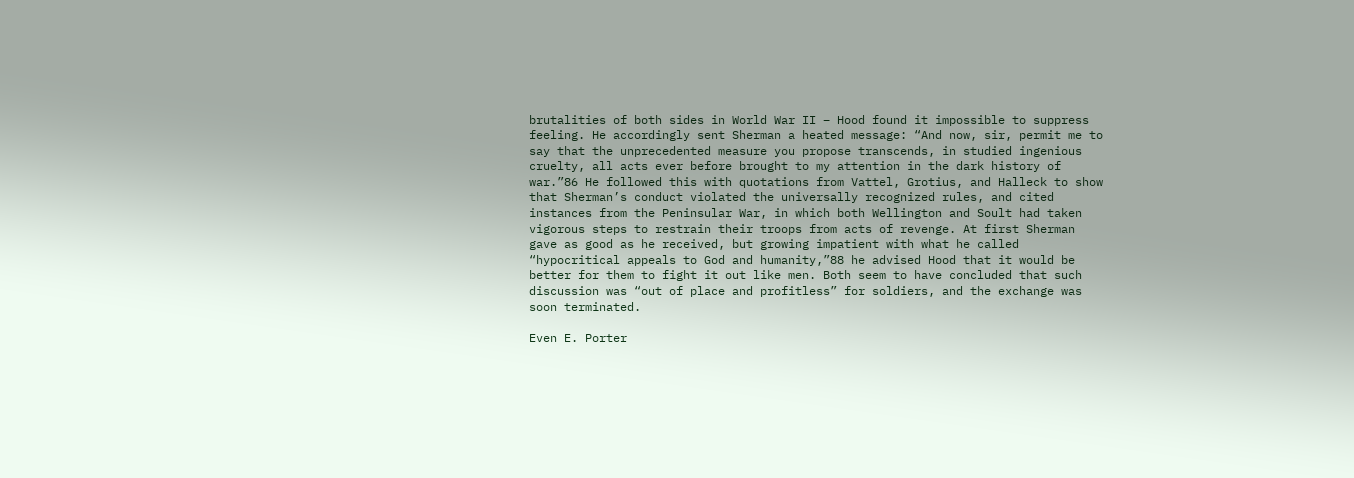brutalities of both sides in World War II – Hood found it impossible to suppress feeling. He accordingly sent Sherman a heated message: “And now, sir, permit me to say that the unprecedented measure you propose transcends, in studied ingenious cruelty, all acts ever before brought to my attention in the dark history of war.”86 He followed this with quotations from Vattel, Grotius, and Halleck to show that Sherman’s conduct violated the universally recognized rules, and cited instances from the Peninsular War, in which both Wellington and Soult had taken vigorous steps to restrain their troops from acts of revenge. At first Sherman gave as good as he received, but growing impatient with what he called “hypocritical appeals to God and humanity,”88 he advised Hood that it would be better for them to fight it out like men. Both seem to have concluded that such discussion was “out of place and profitless” for soldiers, and the exchange was soon terminated.

Even E. Porter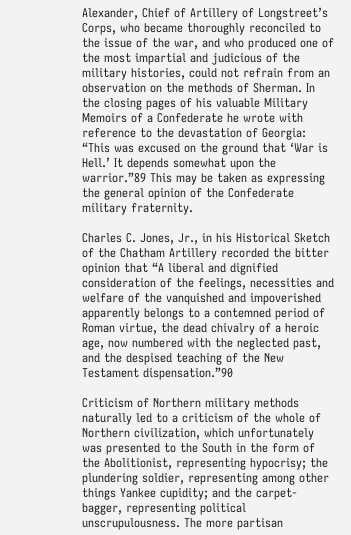Alexander, Chief of Artillery of Longstreet’s Corps, who became thoroughly reconciled to the issue of the war, and who produced one of the most impartial and judicious of the military histories, could not refrain from an observation on the methods of Sherman. In the closing pages of his valuable Military Memoirs of a Confederate he wrote with reference to the devastation of Georgia: “This was excused on the ground that ‘War is Hell.’ It depends somewhat upon the warrior.”89 This may be taken as expressing the general opinion of the Confederate military fraternity.

Charles C. Jones, Jr., in his Historical Sketch of the Chatham Artillery recorded the bitter opinion that “A liberal and dignified consideration of the feelings, necessities and welfare of the vanquished and impoverished apparently belongs to a contemned period of Roman virtue, the dead chivalry of a heroic age, now numbered with the neglected past, and the despised teaching of the New Testament dispensation.”90

Criticism of Northern military methods naturally led to a criticism of the whole of Northern civilization, which unfortunately was presented to the South in the form of the Abolitionist, representing hypocrisy; the plundering soldier, representing among other things Yankee cupidity; and the carpet-bagger, representing political unscrupulousness. The more partisan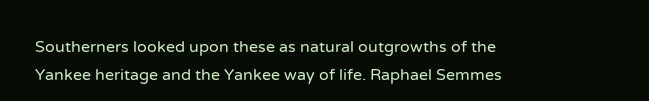Southerners looked upon these as natural outgrowths of the Yankee heritage and the Yankee way of life. Raphael Semmes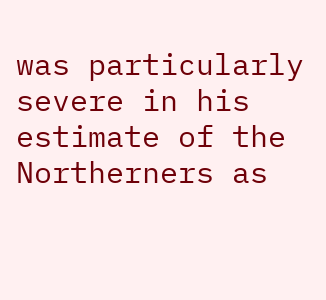was particularly severe in his estimate of the Northerners as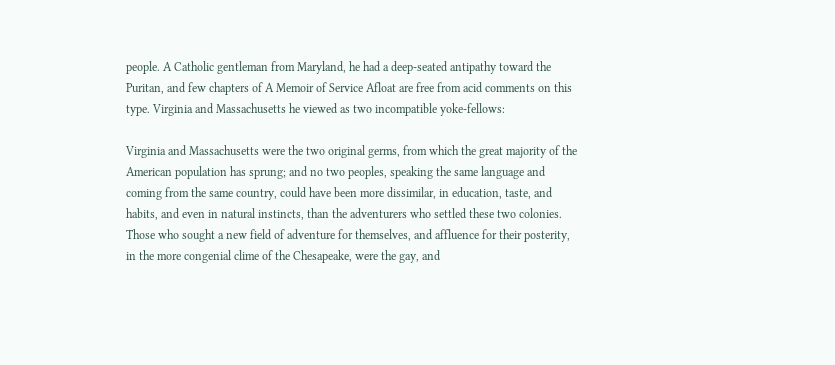people. A Catholic gentleman from Maryland, he had a deep-seated antipathy toward the Puritan, and few chapters of A Memoir of Service Afloat are free from acid comments on this type. Virginia and Massachusetts he viewed as two incompatible yoke-fellows:

Virginia and Massachusetts were the two original germs, from which the great majority of the American population has sprung; and no two peoples, speaking the same language and coming from the same country, could have been more dissimilar, in education, taste, and habits, and even in natural instincts, than the adventurers who settled these two colonies. Those who sought a new field of adventure for themselves, and affluence for their posterity, in the more congenial clime of the Chesapeake, were the gay, and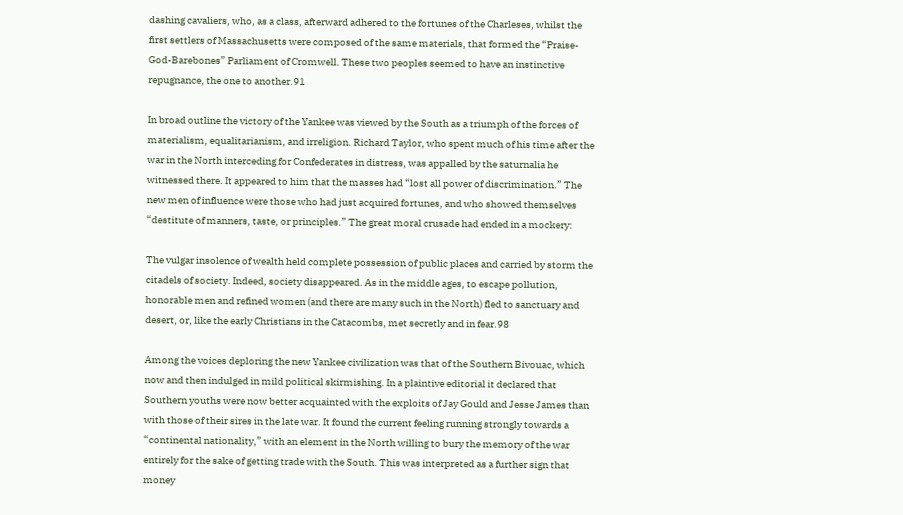dashing cavaliers, who, as a class, afterward adhered to the fortunes of the Charleses, whilst the first settlers of Massachusetts were composed of the same materials, that formed the “Praise-God-Barebones” Parliament of Cromwell. These two peoples seemed to have an instinctive repugnance, the one to another.91

In broad outline the victory of the Yankee was viewed by the South as a triumph of the forces of materialism, equalitarianism, and irreligion. Richard Taylor, who spent much of his time after the war in the North interceding for Confederates in distress, was appalled by the saturnalia he witnessed there. It appeared to him that the masses had “lost all power of discrimination.” The new men of influence were those who had just acquired fortunes, and who showed themselves “destitute of manners, taste, or principles.” The great moral crusade had ended in a mockery:

The vulgar insolence of wealth held complete possession of public places and carried by storm the citadels of society. Indeed, society disappeared. As in the middle ages, to escape pollution, honorable men and refined women (and there are many such in the North) fled to sanctuary and desert, or, like the early Christians in the Catacombs, met secretly and in fear.98

Among the voices deploring the new Yankee civilization was that of the Southern Bivouac, which now and then indulged in mild political skirmishing. In a plaintive editorial it declared that Southern youths were now better acquainted with the exploits of Jay Gould and Jesse James than with those of their sires in the late war. It found the current feeling running strongly towards a “continental nationality,” with an element in the North willing to bury the memory of the war entirely for the sake of getting trade with the South. This was interpreted as a further sign that money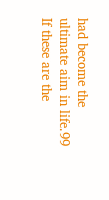had become the ultimate aim in life.99 If these are the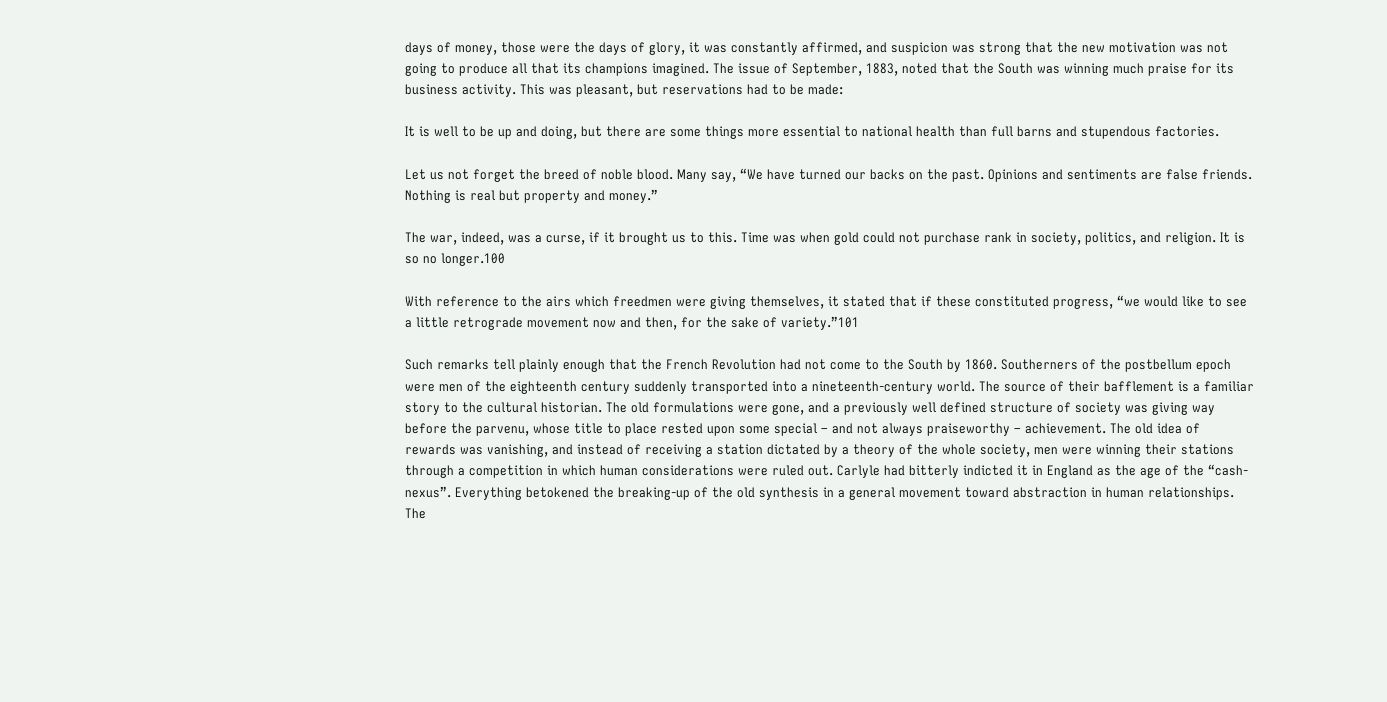days of money, those were the days of glory, it was constantly affirmed, and suspicion was strong that the new motivation was not going to produce all that its champions imagined. The issue of September, 1883, noted that the South was winning much praise for its business activity. This was pleasant, but reservations had to be made:

It is well to be up and doing, but there are some things more essential to national health than full barns and stupendous factories.

Let us not forget the breed of noble blood. Many say, “We have turned our backs on the past. Opinions and sentiments are false friends. Nothing is real but property and money.”

The war, indeed, was a curse, if it brought us to this. Time was when gold could not purchase rank in society, politics, and religion. It is so no longer.100

With reference to the airs which freedmen were giving themselves, it stated that if these constituted progress, “we would like to see a little retrograde movement now and then, for the sake of variety.”101

Such remarks tell plainly enough that the French Revolution had not come to the South by 1860. Southerners of the postbellum epoch were men of the eighteenth century suddenly transported into a nineteenth-century world. The source of their bafflement is a familiar story to the cultural historian. The old formulations were gone, and a previously well defined structure of society was giving way before the parvenu, whose title to place rested upon some special – and not always praiseworthy – achievement. The old idea of rewards was vanishing, and instead of receiving a station dictated by a theory of the whole society, men were winning their stations through a competition in which human considerations were ruled out. Carlyle had bitterly indicted it in England as the age of the “cash-nexus”. Everything betokened the breaking-up of the old synthesis in a general movement toward abstraction in human relationships. The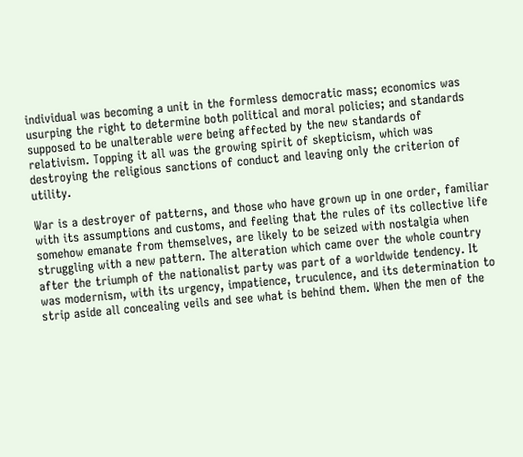individual was becoming a unit in the formless democratic mass; economics was usurping the right to determine both political and moral policies; and standards supposed to be unalterable were being affected by the new standards of relativism. Topping it all was the growing spirit of skepticism, which was destroying the religious sanctions of conduct and leaving only the criterion of utility.

War is a destroyer of patterns, and those who have grown up in one order, familiar with its assumptions and customs, and feeling that the rules of its collective life somehow emanate from themselves, are likely to be seized with nostalgia when struggling with a new pattern. The alteration which came over the whole country after the triumph of the nationalist party was part of a worldwide tendency. It was modernism, with its urgency, impatience, truculence, and its determination to strip aside all concealing veils and see what is behind them. When the men of the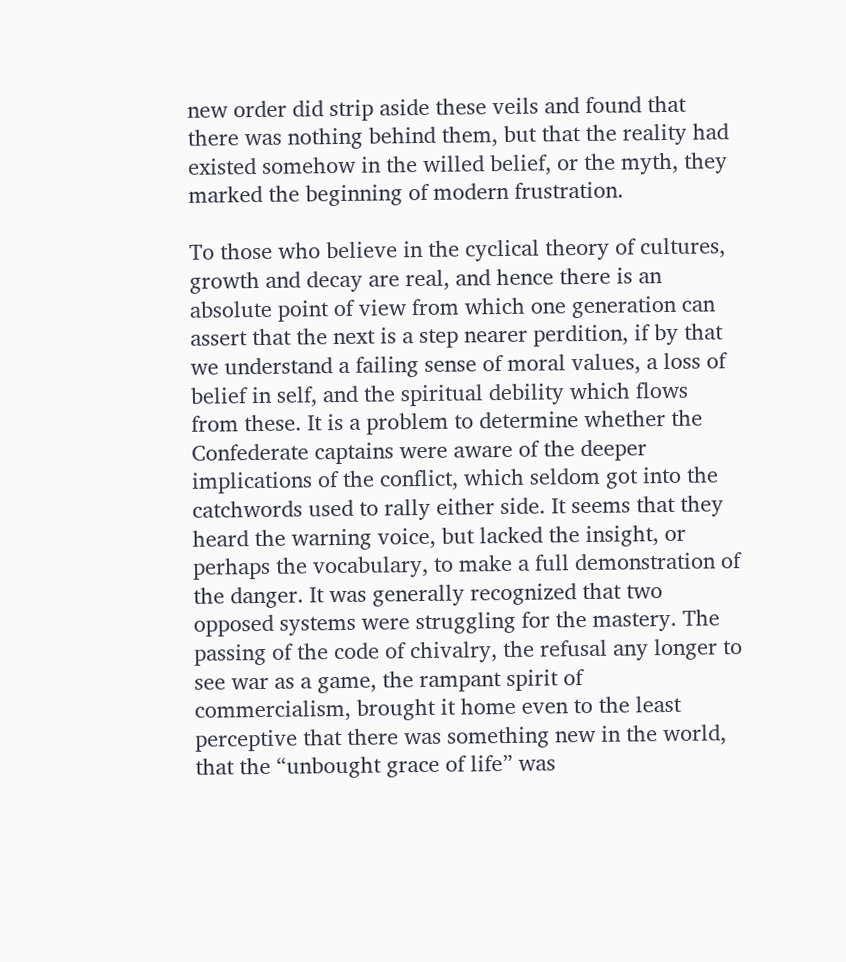new order did strip aside these veils and found that there was nothing behind them, but that the reality had existed somehow in the willed belief, or the myth, they marked the beginning of modern frustration.

To those who believe in the cyclical theory of cultures, growth and decay are real, and hence there is an absolute point of view from which one generation can assert that the next is a step nearer perdition, if by that we understand a failing sense of moral values, a loss of belief in self, and the spiritual debility which flows from these. It is a problem to determine whether the Confederate captains were aware of the deeper implications of the conflict, which seldom got into the catchwords used to rally either side. It seems that they heard the warning voice, but lacked the insight, or perhaps the vocabulary, to make a full demonstration of the danger. It was generally recognized that two opposed systems were struggling for the mastery. The passing of the code of chivalry, the refusal any longer to see war as a game, the rampant spirit of commercialism, brought it home even to the least perceptive that there was something new in the world, that the “unbought grace of life” was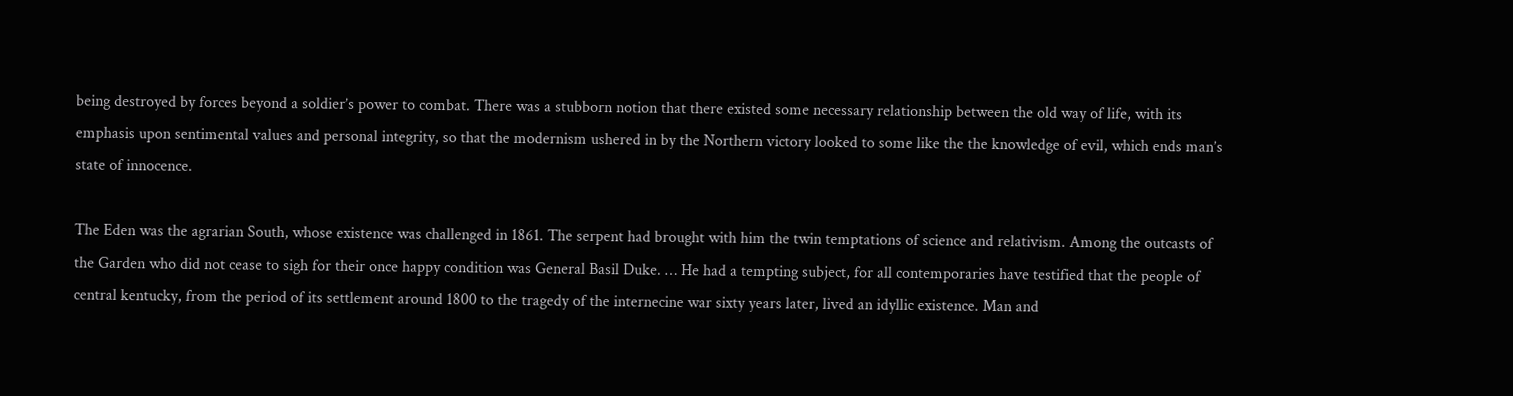being destroyed by forces beyond a soldier’s power to combat. There was a stubborn notion that there existed some necessary relationship between the old way of life, with its emphasis upon sentimental values and personal integrity, so that the modernism ushered in by the Northern victory looked to some like the the knowledge of evil, which ends man’s state of innocence.

The Eden was the agrarian South, whose existence was challenged in 1861. The serpent had brought with him the twin temptations of science and relativism. Among the outcasts of the Garden who did not cease to sigh for their once happy condition was General Basil Duke. … He had a tempting subject, for all contemporaries have testified that the people of central kentucky, from the period of its settlement around 1800 to the tragedy of the internecine war sixty years later, lived an idyllic existence. Man and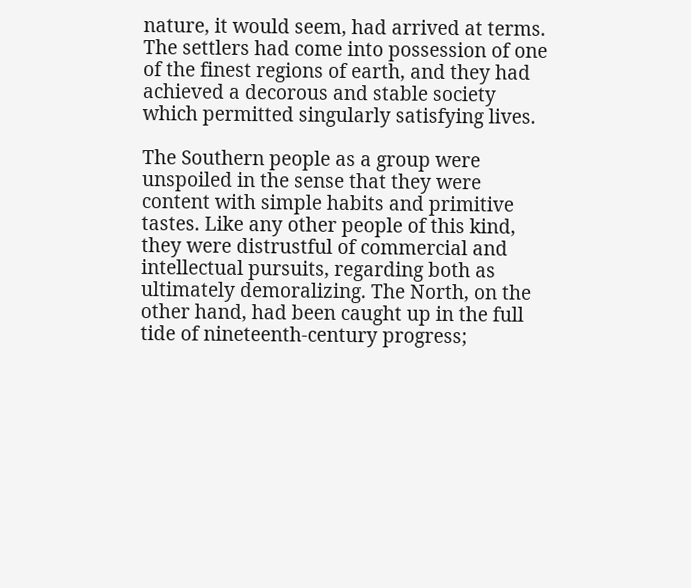nature, it would seem, had arrived at terms. The settlers had come into possession of one of the finest regions of earth, and they had achieved a decorous and stable society which permitted singularly satisfying lives.

The Southern people as a group were unspoiled in the sense that they were content with simple habits and primitive tastes. Like any other people of this kind, they were distrustful of commercial and intellectual pursuits, regarding both as ultimately demoralizing. The North, on the other hand, had been caught up in the full tide of nineteenth-century progress;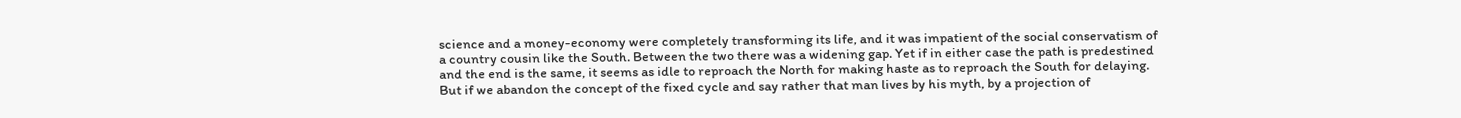science and a money-economy were completely transforming its life, and it was impatient of the social conservatism of a country cousin like the South. Between the two there was a widening gap. Yet if in either case the path is predestined and the end is the same, it seems as idle to reproach the North for making haste as to reproach the South for delaying. But if we abandon the concept of the fixed cycle and say rather that man lives by his myth, by a projection of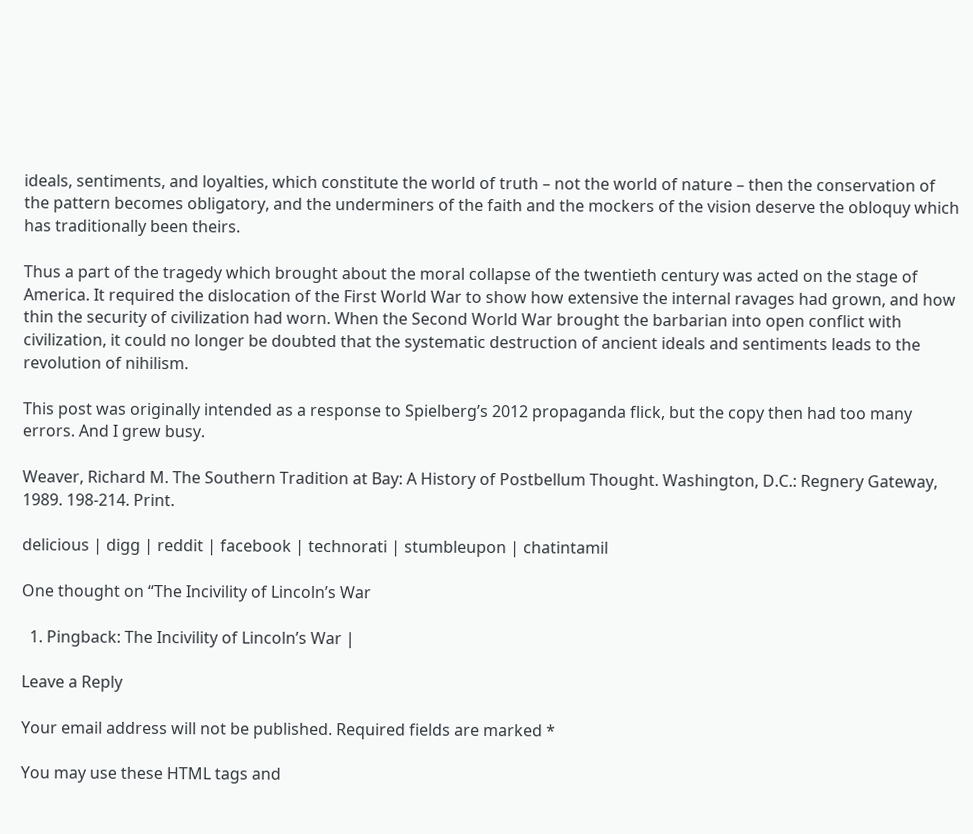ideals, sentiments, and loyalties, which constitute the world of truth – not the world of nature – then the conservation of the pattern becomes obligatory, and the underminers of the faith and the mockers of the vision deserve the obloquy which has traditionally been theirs.

Thus a part of the tragedy which brought about the moral collapse of the twentieth century was acted on the stage of America. It required the dislocation of the First World War to show how extensive the internal ravages had grown, and how thin the security of civilization had worn. When the Second World War brought the barbarian into open conflict with civilization, it could no longer be doubted that the systematic destruction of ancient ideals and sentiments leads to the revolution of nihilism.

This post was originally intended as a response to Spielberg’s 2012 propaganda flick, but the copy then had too many errors. And I grew busy.

Weaver, Richard M. The Southern Tradition at Bay: A History of Postbellum Thought. Washington, D.C.: Regnery Gateway, 1989. 198-214. Print.

delicious | digg | reddit | facebook | technorati | stumbleupon | chatintamil

One thought on “The Incivility of Lincoln’s War

  1. Pingback: The Incivility of Lincoln’s War |

Leave a Reply

Your email address will not be published. Required fields are marked *

You may use these HTML tags and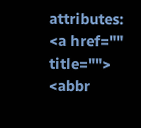attributes: <a href="" title=""> <abbr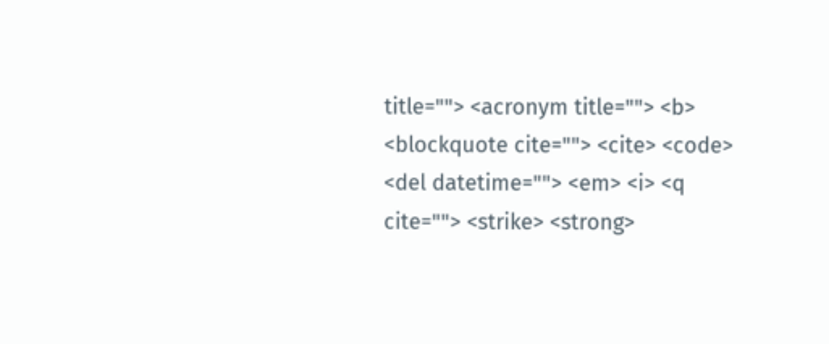title=""> <acronym title=""> <b> <blockquote cite=""> <cite> <code> <del datetime=""> <em> <i> <q cite=""> <strike> <strong>